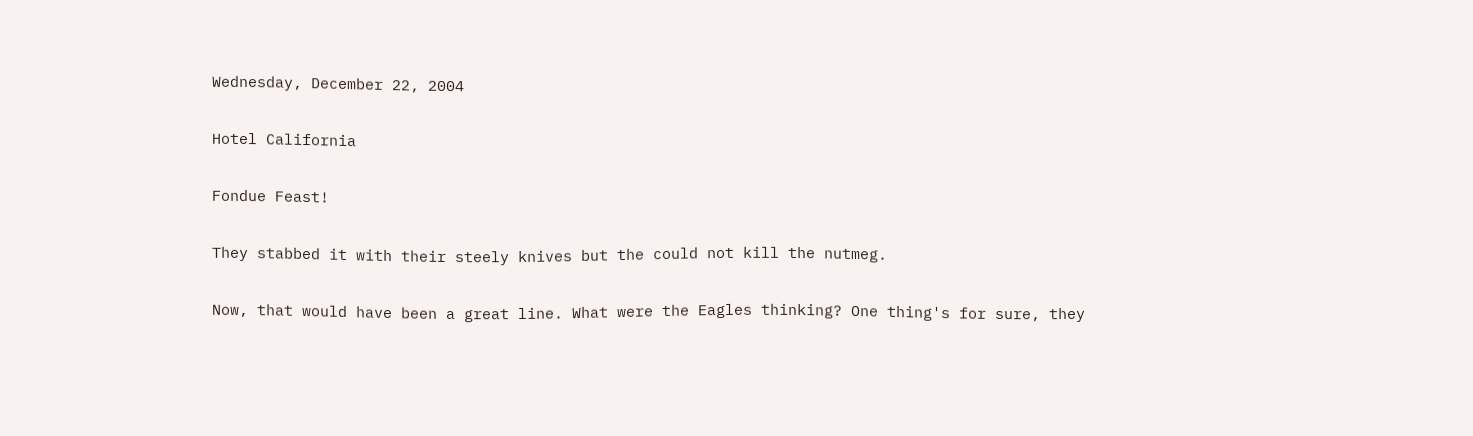Wednesday, December 22, 2004

Hotel California

Fondue Feast!

They stabbed it with their steely knives but the could not kill the nutmeg.

Now, that would have been a great line. What were the Eagles thinking? One thing's for sure, they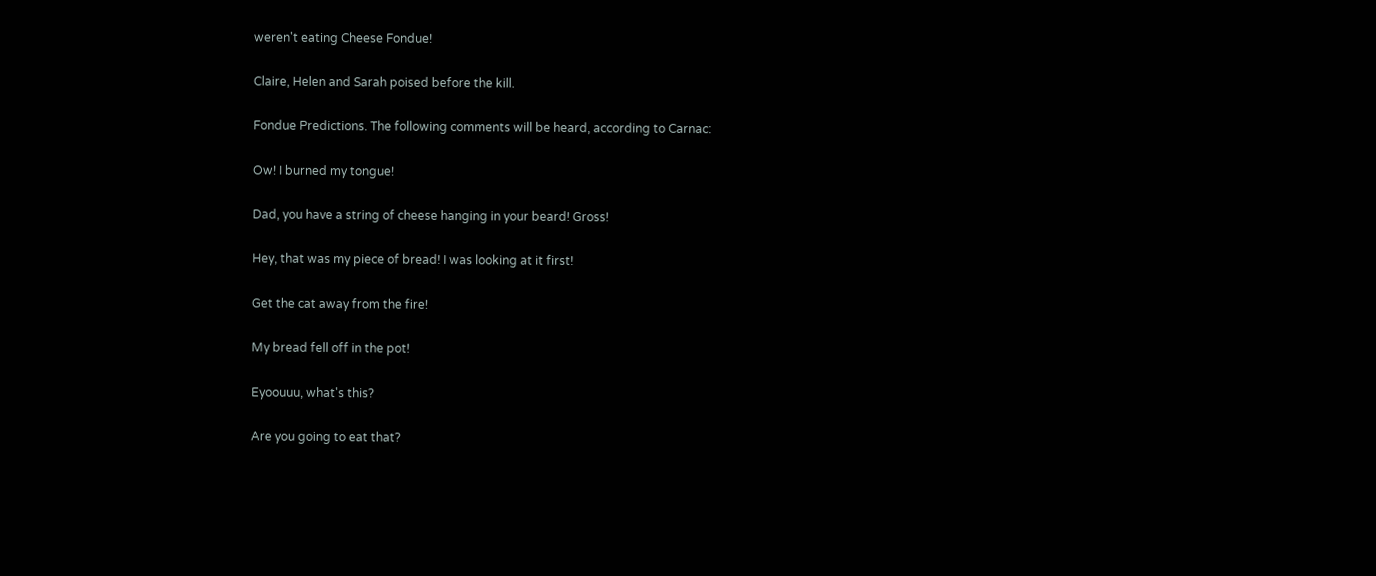weren't eating Cheese Fondue!

Claire, Helen and Sarah poised before the kill.

Fondue Predictions. The following comments will be heard, according to Carnac:

Ow! I burned my tongue!

Dad, you have a string of cheese hanging in your beard! Gross!

Hey, that was my piece of bread! I was looking at it first!

Get the cat away from the fire!

My bread fell off in the pot!

Eyoouuu, what's this?

Are you going to eat that?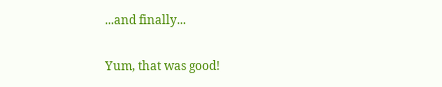...and finally...

Yum, that was good!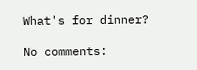What's for dinner?

No comments: